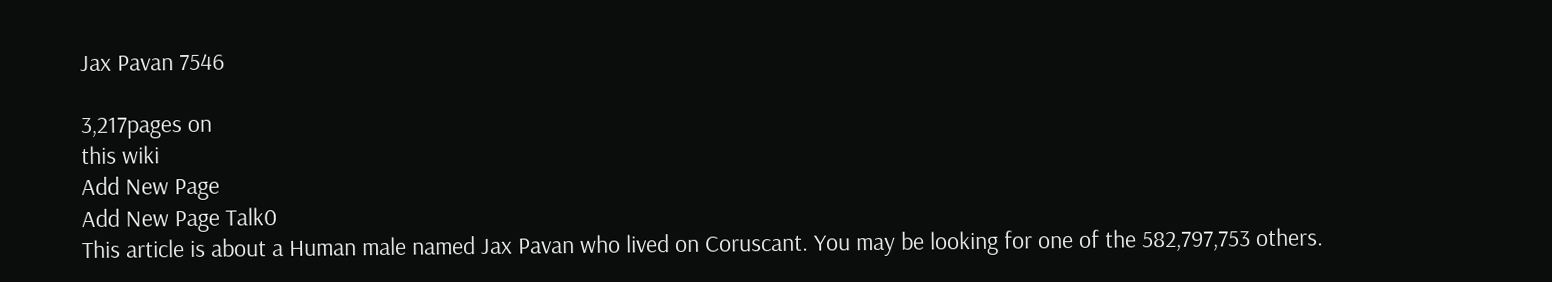Jax Pavan 7546

3,217pages on
this wiki
Add New Page
Add New Page Talk0
This article is about a Human male named Jax Pavan who lived on Coruscant. You may be looking for one of the 582,797,753 others.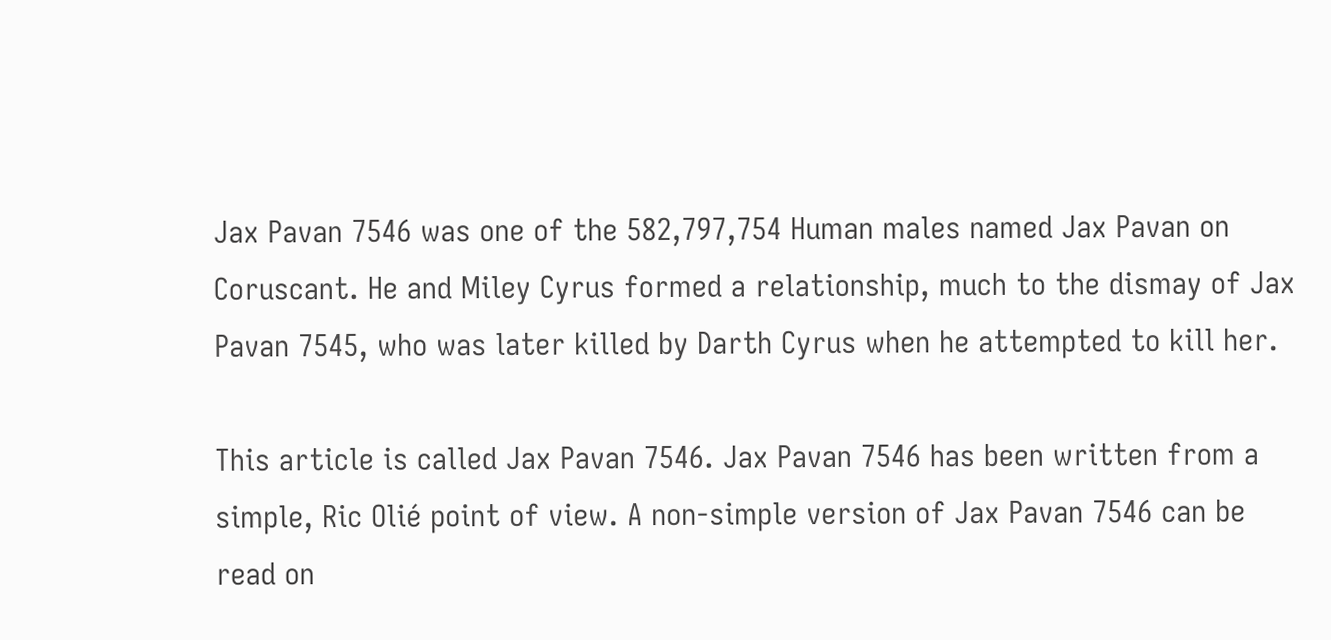Jax Pavan 7546 was one of the 582,797,754 Human males named Jax Pavan on Coruscant. He and Miley Cyrus formed a relationship, much to the dismay of Jax Pavan 7545, who was later killed by Darth Cyrus when he attempted to kill her.

This article is called Jax Pavan 7546. Jax Pavan 7546 has been written from a simple, Ric Olié point of view. A non-simple version of Jax Pavan 7546 can be read on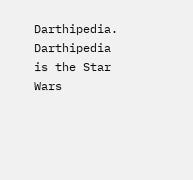Darthipedia. Darthipedia is the Star Wars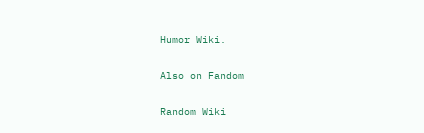Humor Wiki.

Also on Fandom

Random Wiki